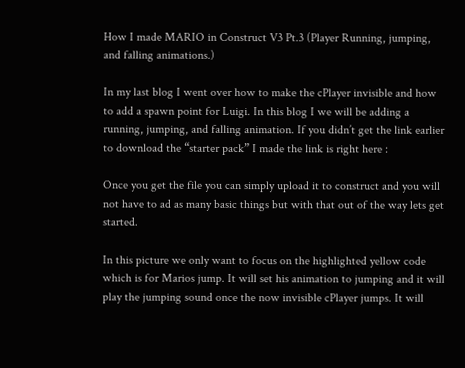How I made MARIO in Construct V3 Pt.3 (Player Running, jumping, and falling animations.)

In my last blog I went over how to make the cPlayer invisible and how to add a spawn point for Luigi. In this blog I we will be adding a running, jumping, and falling animation. If you didn’t get the link earlier to download the “starter pack” I made the link is right here :

Once you get the file you can simply upload it to construct and you will not have to ad as many basic things but with that out of the way lets get started.

In this picture we only want to focus on the highlighted yellow code which is for Marios jump. It will set his animation to jumping and it will play the jumping sound once the now invisible cPlayer jumps. It will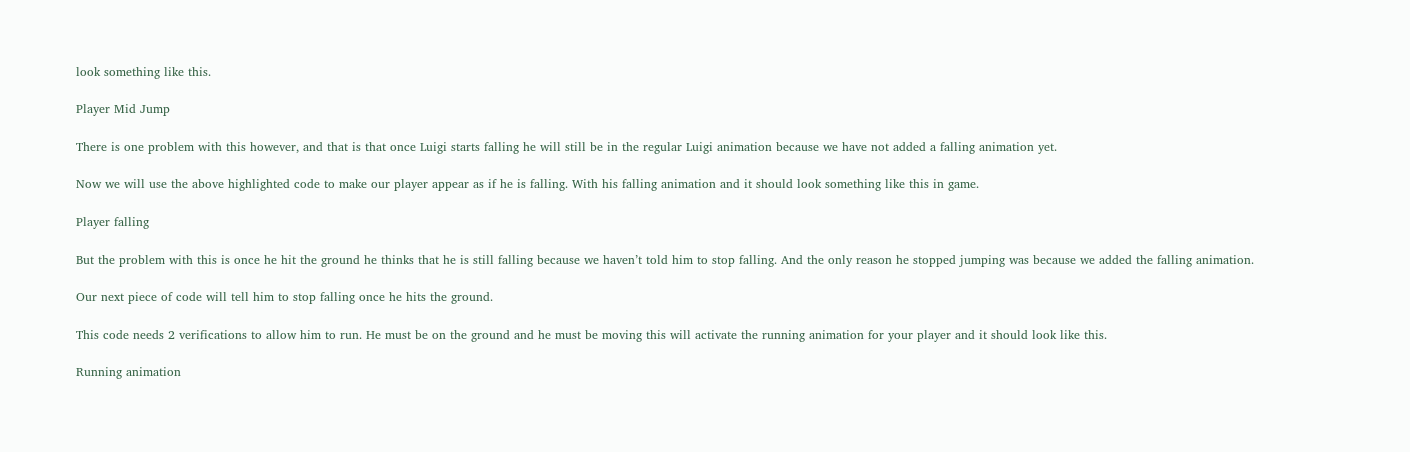look something like this.

Player Mid Jump

There is one problem with this however, and that is that once Luigi starts falling he will still be in the regular Luigi animation because we have not added a falling animation yet.

Now we will use the above highlighted code to make our player appear as if he is falling. With his falling animation and it should look something like this in game.

Player falling

But the problem with this is once he hit the ground he thinks that he is still falling because we haven’t told him to stop falling. And the only reason he stopped jumping was because we added the falling animation.

Our next piece of code will tell him to stop falling once he hits the ground.

This code needs 2 verifications to allow him to run. He must be on the ground and he must be moving this will activate the running animation for your player and it should look like this.

Running animation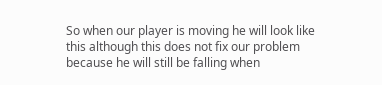So when our player is moving he will look like this although this does not fix our problem because he will still be falling when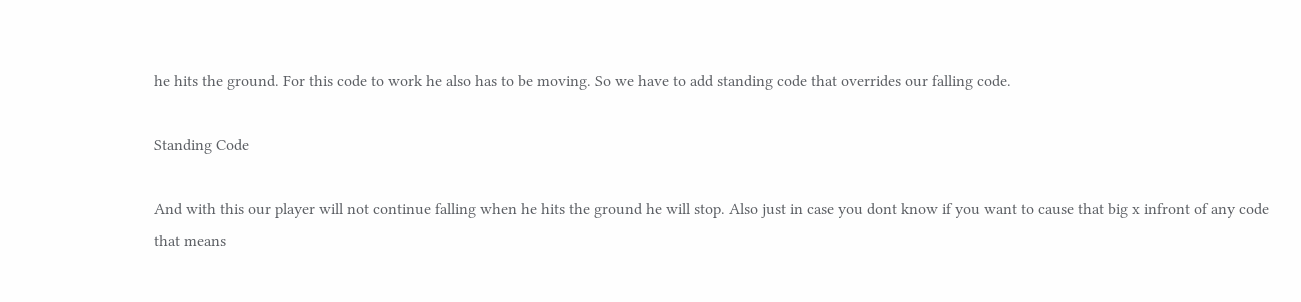he hits the ground. For this code to work he also has to be moving. So we have to add standing code that overrides our falling code.

Standing Code

And with this our player will not continue falling when he hits the ground he will stop. Also just in case you dont know if you want to cause that big x infront of any code that means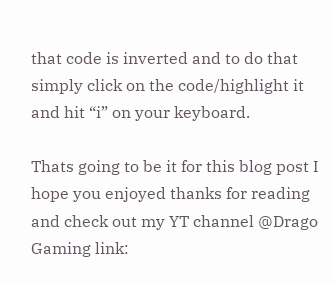that code is inverted and to do that simply click on the code/highlight it and hit “i” on your keyboard.

Thats going to be it for this blog post I hope you enjoyed thanks for reading and check out my YT channel @Drago Gaming link: